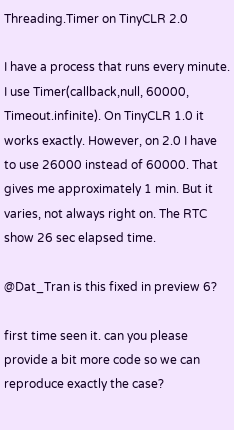Threading.Timer on TinyCLR 2.0

I have a process that runs every minute. I use Timer(callback,null, 60000, Timeout.infinite). On TinyCLR 1.0 it works exactly. However, on 2.0 I have to use 26000 instead of 60000. That gives me approximately 1 min. But it varies, not always right on. The RTC show 26 sec elapsed time.

@Dat_Tran is this fixed in preview 6?

first time seen it. can you please provide a bit more code so we can reproduce exactly the case?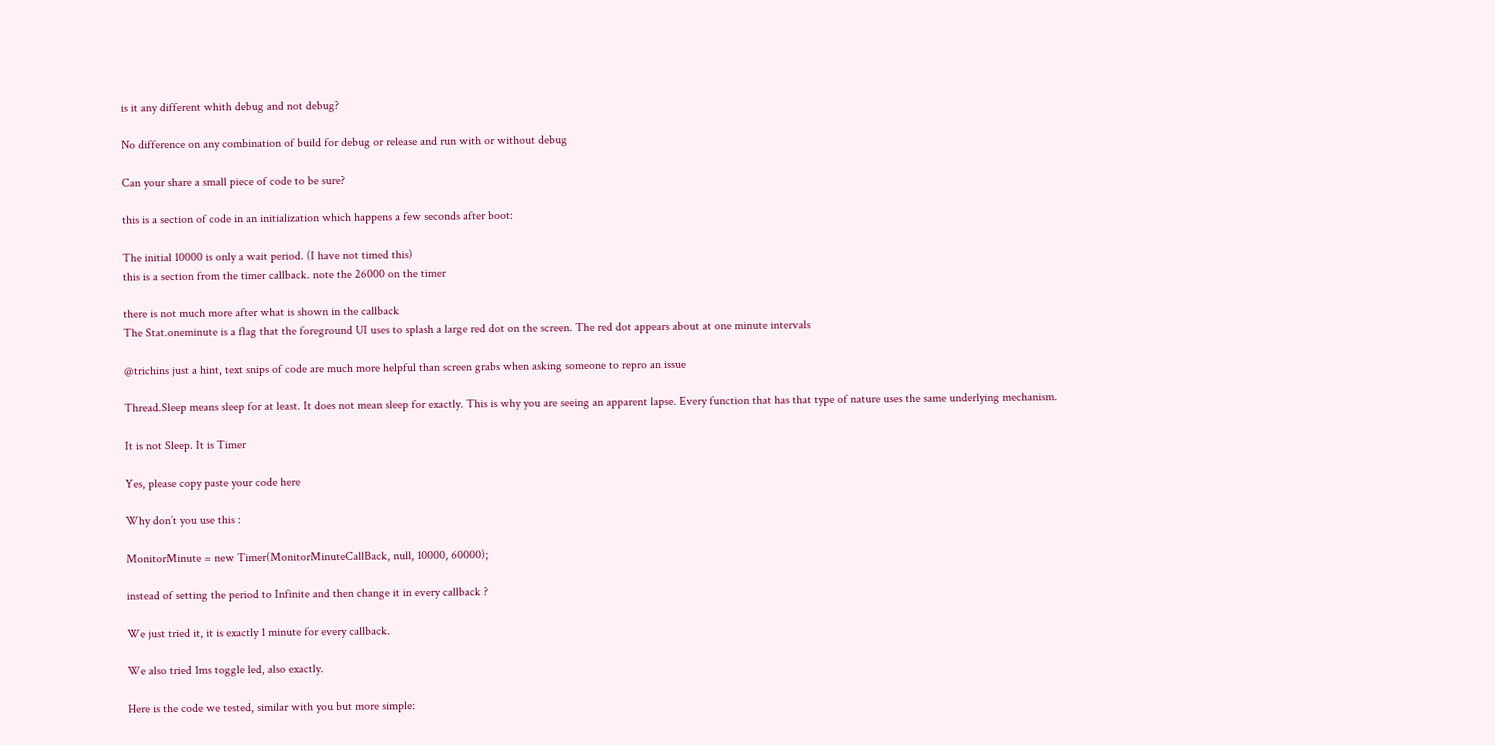is it any different whith debug and not debug?

No difference on any combination of build for debug or release and run with or without debug

Can your share a small piece of code to be sure?

this is a section of code in an initialization which happens a few seconds after boot:

The initial 10000 is only a wait period. (I have not timed this)
this is a section from the timer callback. note the 26000 on the timer

there is not much more after what is shown in the callback
The Stat.oneminute is a flag that the foreground UI uses to splash a large red dot on the screen. The red dot appears about at one minute intervals

@trichins just a hint, text snips of code are much more helpful than screen grabs when asking someone to repro an issue

Thread.Sleep means sleep for at least. It does not mean sleep for exactly. This is why you are seeing an apparent lapse. Every function that has that type of nature uses the same underlying mechanism.

It is not Sleep. It is Timer

Yes, please copy paste your code here

Why don’t you use this :

MonitorMinute = new Timer(MonitorMinuteCallBack, null, 10000, 60000);

instead of setting the period to Infinite and then change it in every callback ?

We just tried it, it is exactly 1 minute for every callback.

We also tried 1ms toggle led, also exactly.

Here is the code we tested, similar with you but more simple: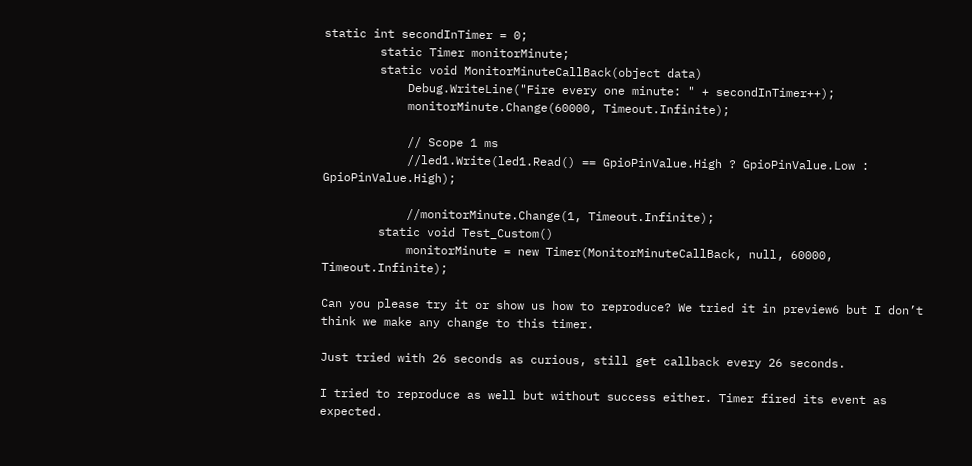static int secondInTimer = 0;
        static Timer monitorMinute;
        static void MonitorMinuteCallBack(object data)
            Debug.WriteLine("Fire every one minute: " + secondInTimer++);
            monitorMinute.Change(60000, Timeout.Infinite);

            // Scope 1 ms
            //led1.Write(led1.Read() == GpioPinValue.High ? GpioPinValue.Low : GpioPinValue.High);

            //monitorMinute.Change(1, Timeout.Infinite);
        static void Test_Custom()
            monitorMinute = new Timer(MonitorMinuteCallBack, null, 60000, Timeout.Infinite);

Can you please try it or show us how to reproduce? We tried it in preview6 but I don’t think we make any change to this timer.

Just tried with 26 seconds as curious, still get callback every 26 seconds.

I tried to reproduce as well but without success either. Timer fired its event as expected.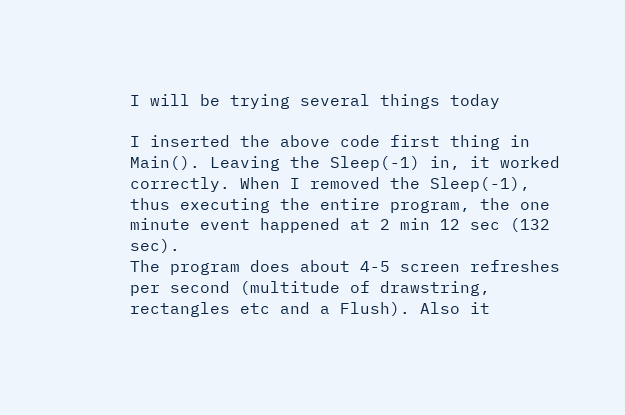I will be trying several things today

I inserted the above code first thing in Main(). Leaving the Sleep(-1) in, it worked correctly. When I removed the Sleep(-1), thus executing the entire program, the one minute event happened at 2 min 12 sec (132 sec).
The program does about 4-5 screen refreshes per second (multitude of drawstring, rectangles etc and a Flush). Also it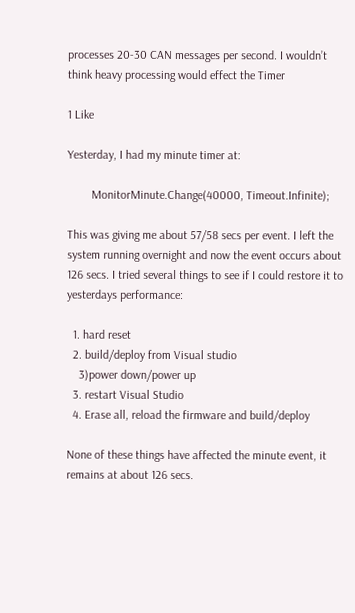processes 20-30 CAN messages per second. I wouldn’t think heavy processing would effect the Timer

1 Like

Yesterday, I had my minute timer at:

        MonitorMinute.Change(40000, Timeout.Infinite);

This was giving me about 57/58 secs per event. I left the system running overnight and now the event occurs about 126 secs. I tried several things to see if I could restore it to yesterdays performance:

  1. hard reset
  2. build/deploy from Visual studio
    3)power down/power up
  3. restart Visual Studio
  4. Erase all, reload the firmware and build/deploy

None of these things have affected the minute event, it remains at about 126 secs.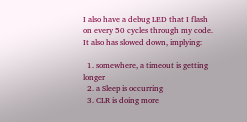I also have a debug LED that I flash on every 50 cycles through my code. It also has slowed down, implying:

  1. somewhere, a timeout is getting longer
  2. a Sleep is occurring
  3. CLR is doing more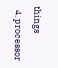things
  4. processor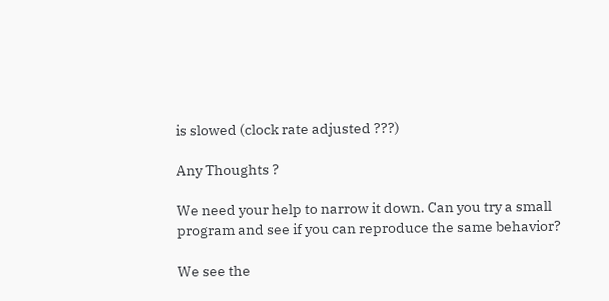is slowed (clock rate adjusted ???)

Any Thoughts ?

We need your help to narrow it down. Can you try a small program and see if you can reproduce the same behavior?

We see the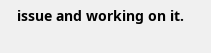issue and working on it.